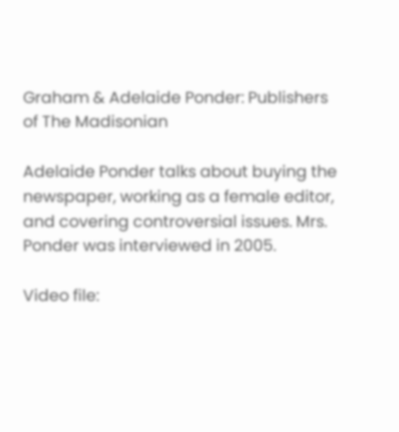Graham & Adelaide Ponder: Publishers of The Madisonian

Adelaide Ponder talks about buying the newspaper, working as a female editor, and covering controversial issues. Mrs. Ponder was interviewed in 2005.

Video file: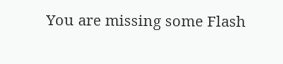You are missing some Flash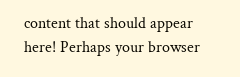content that should appear here! Perhaps your browser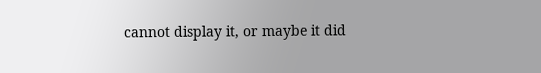cannot display it, or maybe it did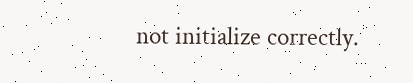not initialize correctly.